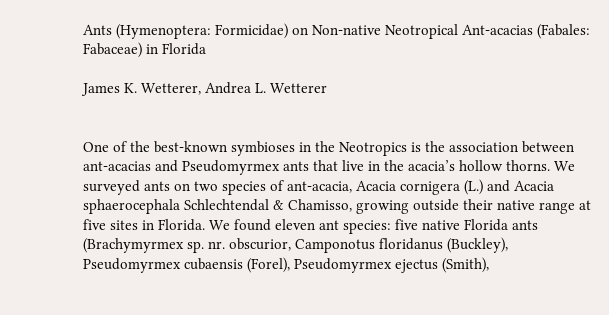Ants (Hymenoptera: Formicidae) on Non-native Neotropical Ant-acacias (Fabales: Fabaceae) in Florida

James K. Wetterer, Andrea L. Wetterer


One of the best-known symbioses in the Neotropics is the association between ant-acacias and Pseudomyrmex ants that live in the acacia’s hollow thorns. We surveyed ants on two species of ant-acacia, Acacia cornigera (L.) and Acacia sphaerocephala Schlechtendal & Chamisso, growing outside their native range at five sites in Florida. We found eleven ant species: five native Florida ants (Brachymyrmex sp. nr. obscurior, Camponotus floridanus (Buckley), Pseudomyrmex cubaensis (Forel), Pseudomyrmex ejectus (Smith),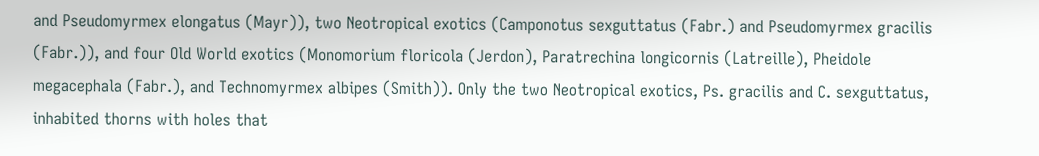and Pseudomyrmex elongatus (Mayr)), two Neotropical exotics (Camponotus sexguttatus (Fabr.) and Pseudomyrmex gracilis (Fabr.)), and four Old World exotics (Monomorium floricola (Jerdon), Paratrechina longicornis (Latreille), Pheidole megacephala (Fabr.), and Technomyrmex albipes (Smith)). Only the two Neotropical exotics, Ps. gracilis and C. sexguttatus, inhabited thorns with holes that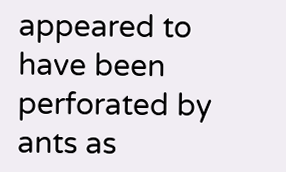appeared to have been perforated by ants as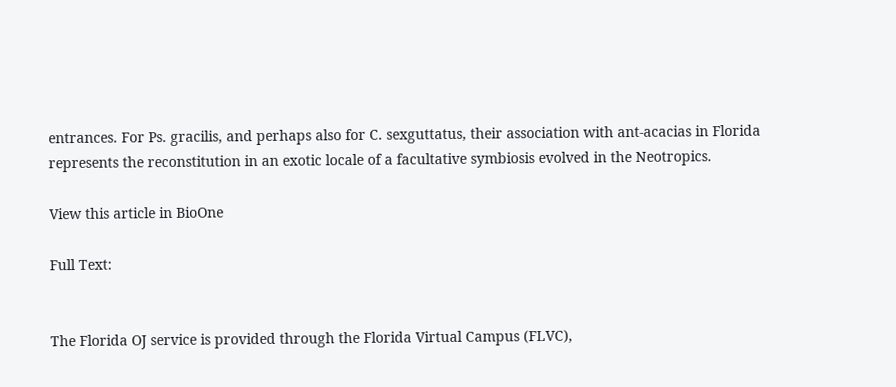entrances. For Ps. gracilis, and perhaps also for C. sexguttatus, their association with ant-acacias in Florida represents the reconstitution in an exotic locale of a facultative symbiosis evolved in the Neotropics.

View this article in BioOne

Full Text:


The Florida OJ service is provided through the Florida Virtual Campus (FLVC),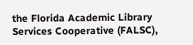the Florida Academic Library Services Cooperative (FALSC),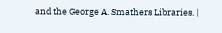and the George A. Smathers Libraries. |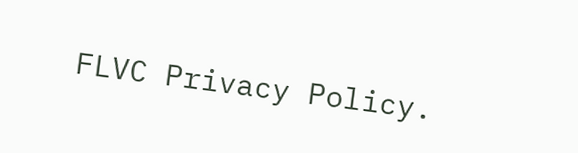FLVC Privacy Policy.